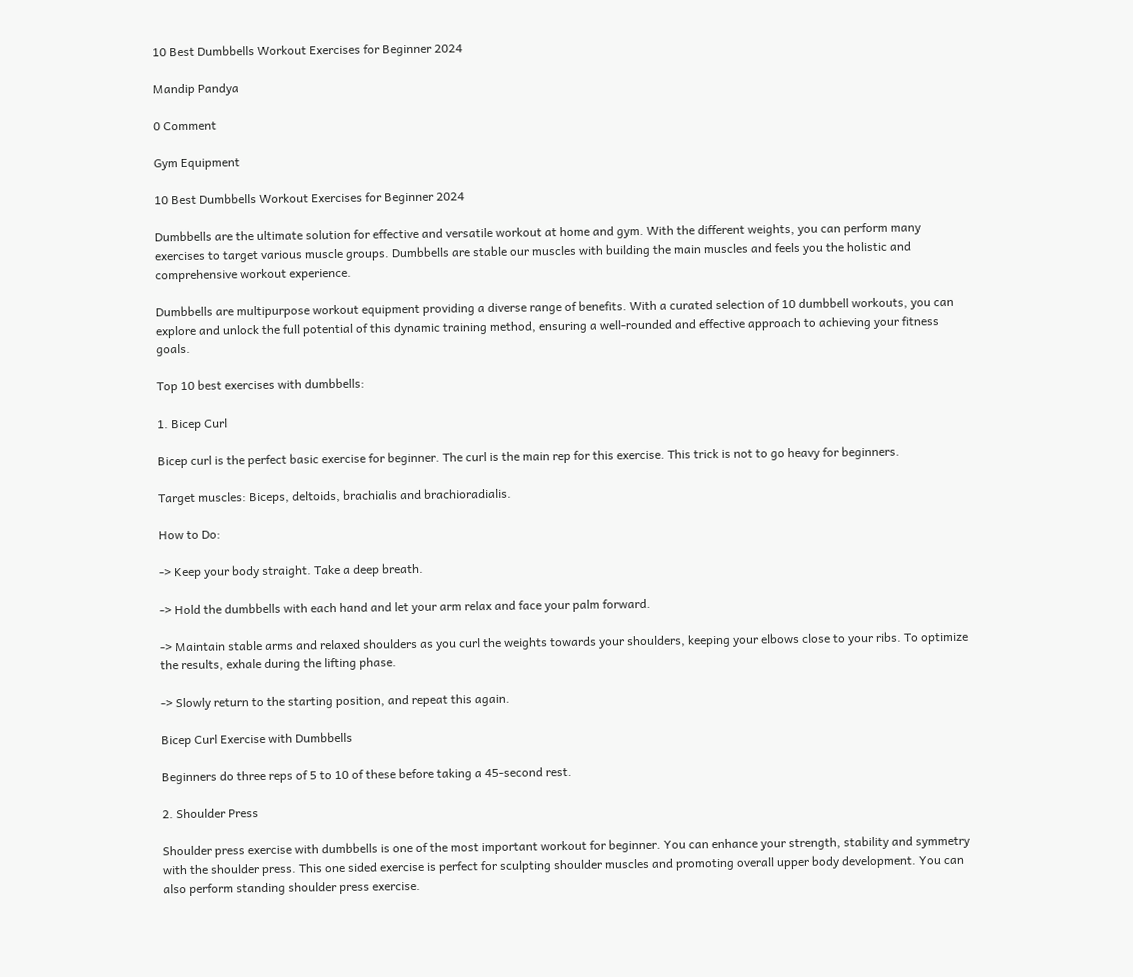10 Best Dumbbells Workout Exercises for Beginner 2024

Mandip Pandya

0 Comment

Gym Equipment

10 Best Dumbbells Workout Exercises for Beginner 2024

Dumbbells are the ultimate solution for effective and versatile workout at home and gym. With the different weights, you can perform many exercises to target various muscle groups. Dumbbells are stable our muscles with building the main muscles and feels you the holistic and comprehensive workout experience.

Dumbbells are multipurpose workout equipment providing a diverse range of benefits. With a curated selection of 10 dumbbell workouts, you can explore and unlock the full potential of this dynamic training method, ensuring a well-rounded and effective approach to achieving your fitness goals.

Top 10 best exercises with dumbbells:

1. Bicep Curl

Bicep curl is the perfect basic exercise for beginner. The curl is the main rep for this exercise. This trick is not to go heavy for beginners.

Target muscles: Biceps, deltoids, brachialis and brachioradialis.

How to Do:

-> Keep your body straight. Take a deep breath.

-> Hold the dumbbells with each hand and let your arm relax and face your palm forward.

-> Maintain stable arms and relaxed shoulders as you curl the weights towards your shoulders, keeping your elbows close to your ribs. To optimize the results, exhale during the lifting phase.

-> Slowly return to the starting position, and repeat this again.

Bicep Curl Exercise with Dumbbells

Beginners do three reps of 5 to 10 of these before taking a 45-second rest.

2. Shoulder Press

Shoulder press exercise with dumbbells is one of the most important workout for beginner. You can enhance your strength, stability and symmetry with the shoulder press. This one sided exercise is perfect for sculpting shoulder muscles and promoting overall upper body development. You can also perform standing shoulder press exercise.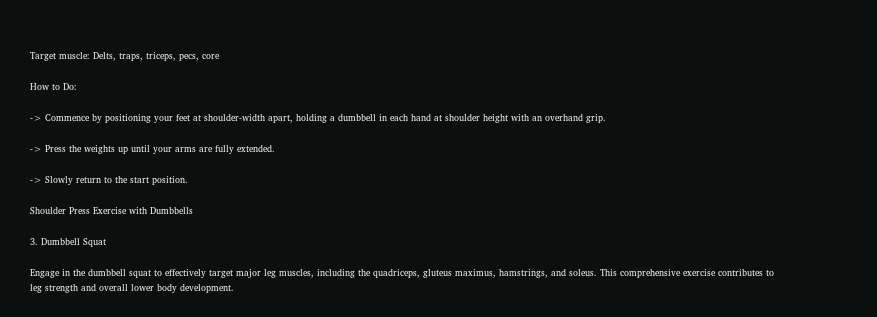Target muscle: Delts, traps, triceps, pecs, core

How to Do:

-> Commence by positioning your feet at shoulder-width apart, holding a dumbbell in each hand at shoulder height with an overhand grip.

-> Press the weights up until your arms are fully extended.

-> Slowly return to the start position.

Shoulder Press Exercise with Dumbbells

3. Dumbbell Squat

Engage in the dumbbell squat to effectively target major leg muscles, including the quadriceps, gluteus maximus, hamstrings, and soleus. This comprehensive exercise contributes to leg strength and overall lower body development.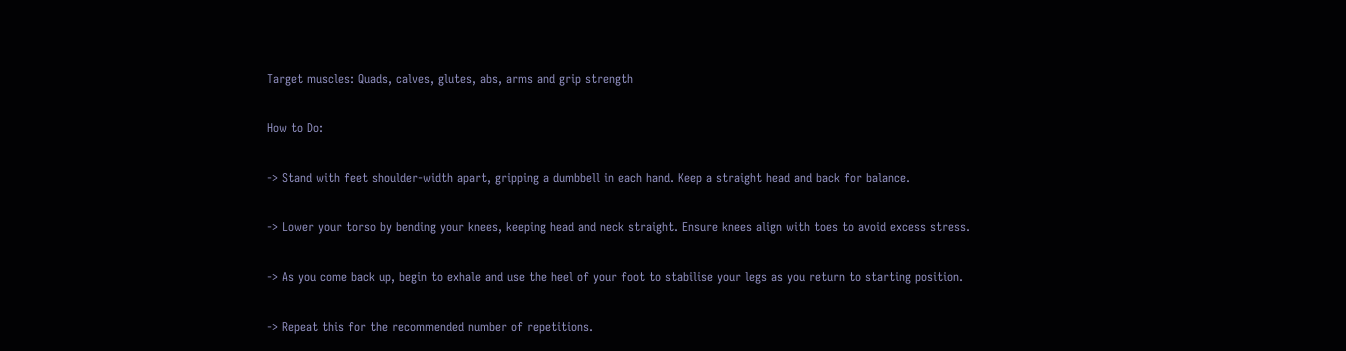Target muscles: Quads, calves, glutes, abs, arms and grip strength

How to Do:

-> Stand with feet shoulder-width apart, gripping a dumbbell in each hand. Keep a straight head and back for balance.

-> Lower your torso by bending your knees, keeping head and neck straight. Ensure knees align with toes to avoid excess stress.

-> As you come back up, begin to exhale and use the heel of your foot to stabilise your legs as you return to starting position.

-> Repeat this for the recommended number of repetitions.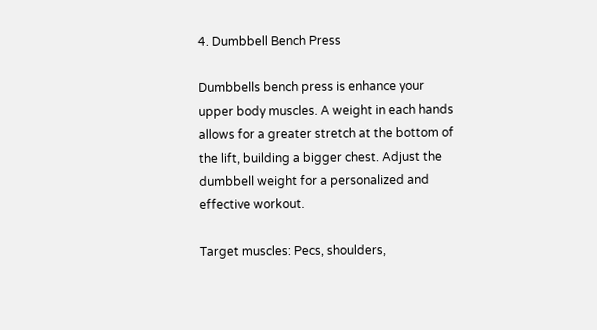4. Dumbbell Bench Press

Dumbbells bench press is enhance your upper body muscles. A weight in each hands allows for a greater stretch at the bottom of the lift, building a bigger chest. Adjust the dumbbell weight for a personalized and effective workout.

Target muscles: Pecs, shoulders,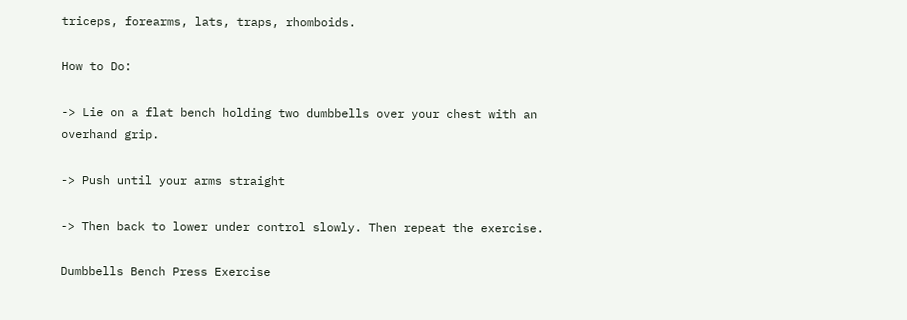triceps, forearms, lats, traps, rhomboids.

How to Do:

-> Lie on a flat bench holding two dumbbells over your chest with an overhand grip.

-> Push until your arms straight

-> Then back to lower under control slowly. Then repeat the exercise.

Dumbbells Bench Press Exercise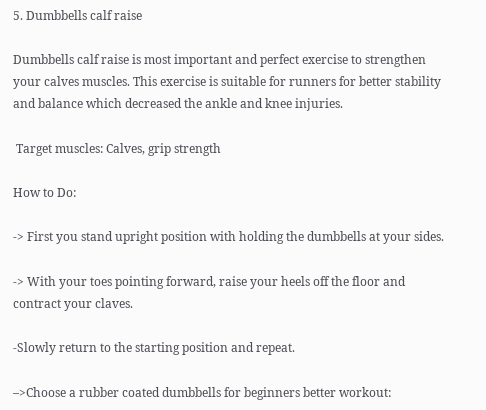5. Dumbbells calf raise

Dumbbells calf raise is most important and perfect exercise to strengthen your calves muscles. This exercise is suitable for runners for better stability and balance which decreased the ankle and knee injuries.

 Target muscles: Calves, grip strength

How to Do:

-> First you stand upright position with holding the dumbbells at your sides.

-> With your toes pointing forward, raise your heels off the floor and contract your claves.

-Slowly return to the starting position and repeat.

–>Choose a rubber coated dumbbells for beginners better workout: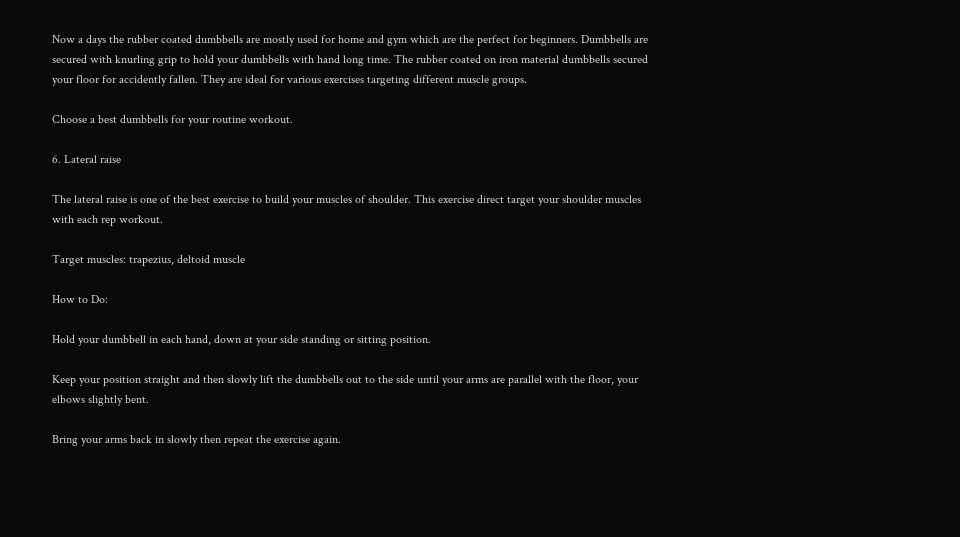Now a days the rubber coated dumbbells are mostly used for home and gym which are the perfect for beginners. Dumbbells are secured with knurling grip to hold your dumbbells with hand long time. The rubber coated on iron material dumbbells secured your floor for accidently fallen. They are ideal for various exercises targeting different muscle groups.

Choose a best dumbbells for your routine workout.

6. Lateral raise

The lateral raise is one of the best exercise to build your muscles of shoulder. This exercise direct target your shoulder muscles with each rep workout.

Target muscles: trapezius, deltoid muscle

How to Do:

Hold your dumbbell in each hand, down at your side standing or sitting position.

Keep your position straight and then slowly lift the dumbbells out to the side until your arms are parallel with the floor, your elbows slightly bent.

Bring your arms back in slowly then repeat the exercise again.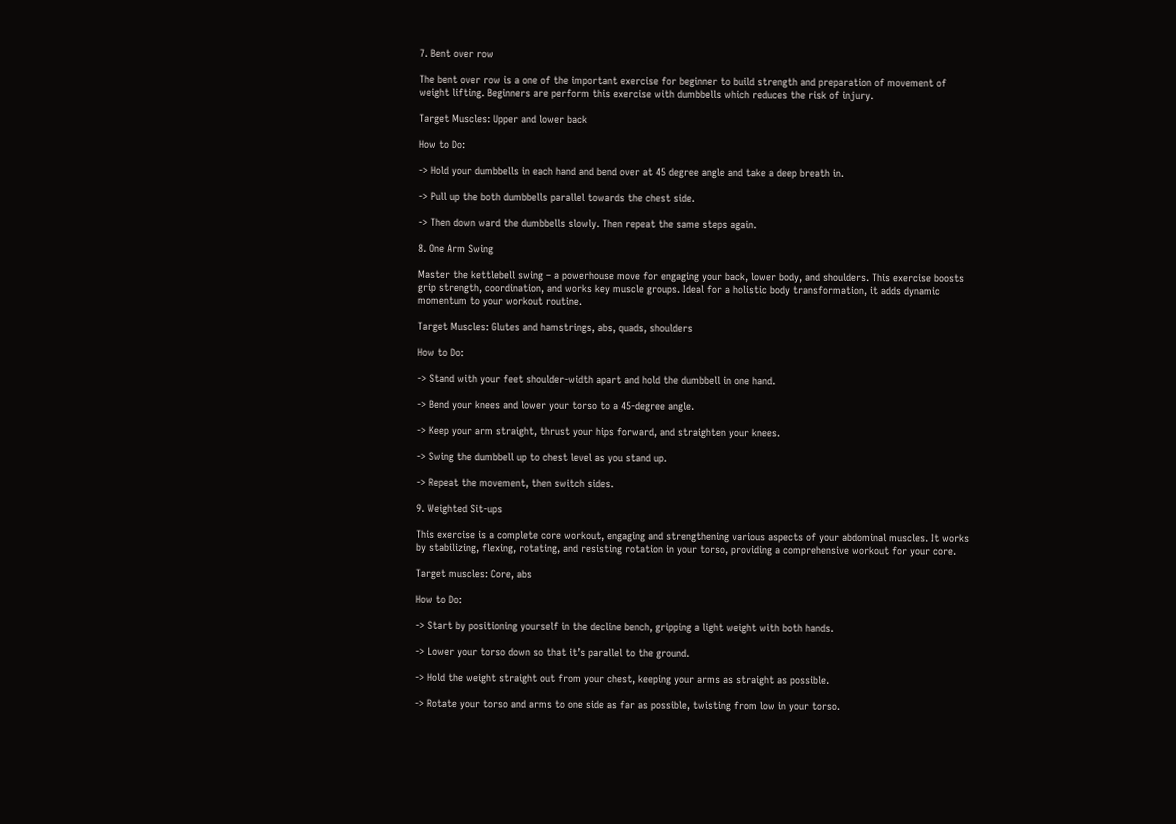7. Bent over row

The bent over row is a one of the important exercise for beginner to build strength and preparation of movement of weight lifting. Beginners are perform this exercise with dumbbells which reduces the risk of injury.

Target Muscles: Upper and lower back

How to Do:

-> Hold your dumbbells in each hand and bend over at 45 degree angle and take a deep breath in.

-> Pull up the both dumbbells parallel towards the chest side.

-> Then down ward the dumbbells slowly. Then repeat the same steps again.

8. One Arm Swing

Master the kettlebell swing – a powerhouse move for engaging your back, lower body, and shoulders. This exercise boosts grip strength, coordination, and works key muscle groups. Ideal for a holistic body transformation, it adds dynamic momentum to your workout routine.

Target Muscles: Glutes and hamstrings, abs, quads, shoulders

How to Do:

-> Stand with your feet shoulder-width apart and hold the dumbbell in one hand.

-> Bend your knees and lower your torso to a 45-degree angle.

-> Keep your arm straight, thrust your hips forward, and straighten your knees.

-> Swing the dumbbell up to chest level as you stand up.

-> Repeat the movement, then switch sides.

9. Weighted Sit-ups

This exercise is a complete core workout, engaging and strengthening various aspects of your abdominal muscles. It works by stabilizing, flexing, rotating, and resisting rotation in your torso, providing a comprehensive workout for your core.

Target muscles: Core, abs

How to Do:

-> Start by positioning yourself in the decline bench, gripping a light weight with both hands.

-> Lower your torso down so that it’s parallel to the ground.

-> Hold the weight straight out from your chest, keeping your arms as straight as possible.

-> Rotate your torso and arms to one side as far as possible, twisting from low in your torso.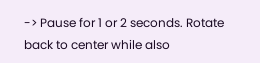-> Pause for 1 or 2 seconds. Rotate back to center while also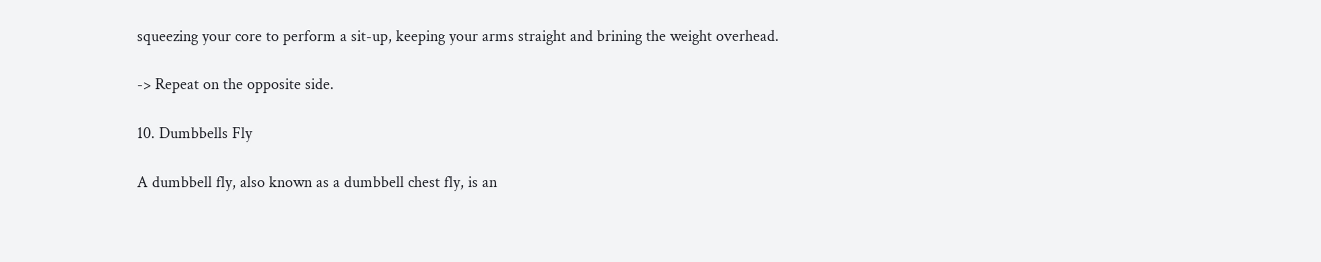squeezing your core to perform a sit-up, keeping your arms straight and brining the weight overhead.

-> Repeat on the opposite side.

10. Dumbbells Fly

A dumbbell fly, also known as a dumbbell chest fly, is an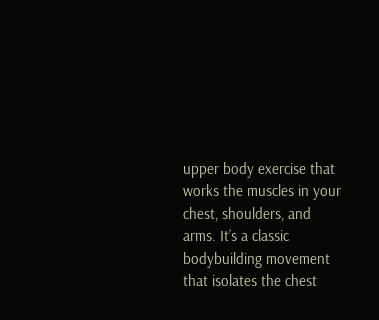upper body exercise that works the muscles in your chest, shoulders, and arms. It’s a classic bodybuilding movement that isolates the chest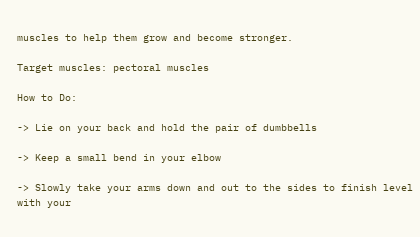muscles to help them grow and become stronger.

Target muscles: pectoral muscles

How to Do:

-> Lie on your back and hold the pair of dumbbells

-> Keep a small bend in your elbow

-> Slowly take your arms down and out to the sides to finish level with your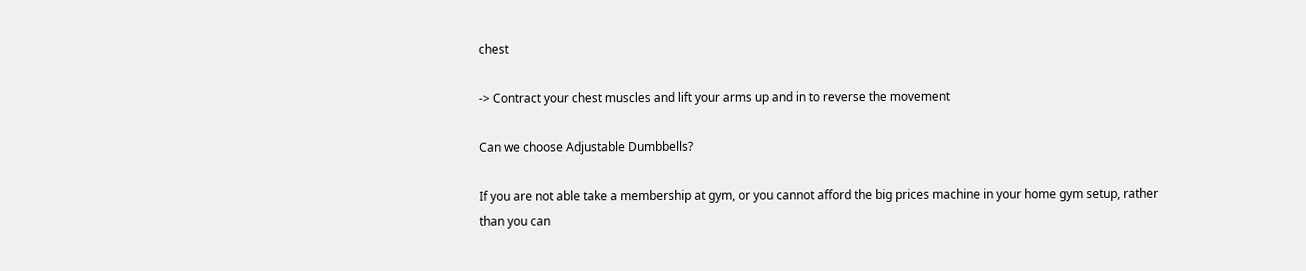chest

-> Contract your chest muscles and lift your arms up and in to reverse the movement

Can we choose Adjustable Dumbbells?

If you are not able take a membership at gym, or you cannot afford the big prices machine in your home gym setup, rather than you can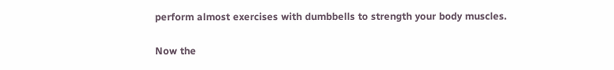perform almost exercises with dumbbells to strength your body muscles.

Now the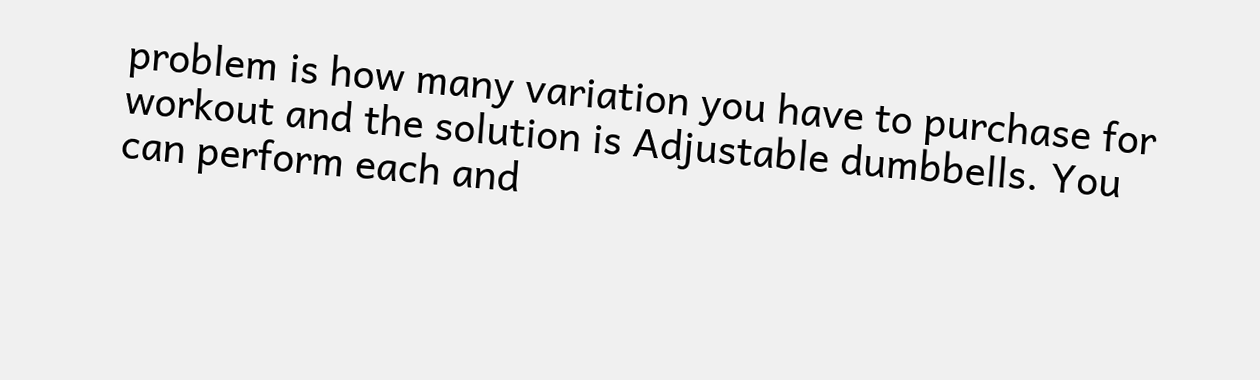problem is how many variation you have to purchase for workout and the solution is Adjustable dumbbells. You can perform each and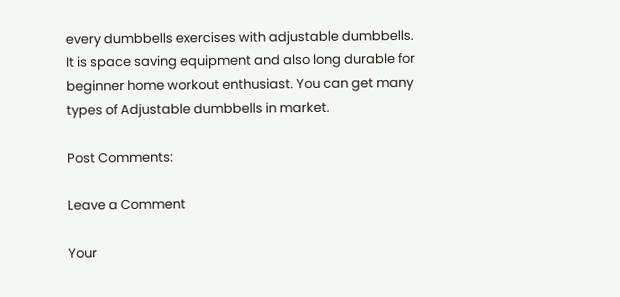every dumbbells exercises with adjustable dumbbells. It is space saving equipment and also long durable for beginner home workout enthusiast. You can get many types of Adjustable dumbbells in market.

Post Comments:

Leave a Comment

Your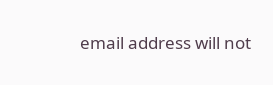email address will not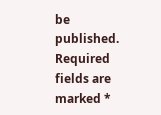be published. Required fields are marked *